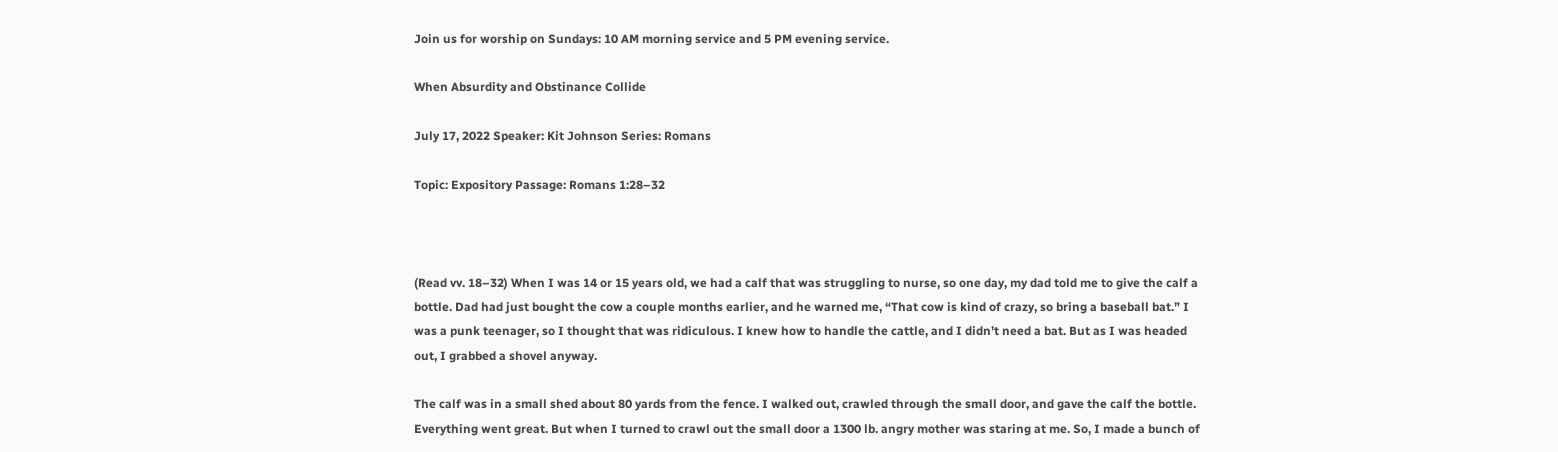Join us for worship on Sundays: 10 AM morning service and 5 PM evening service.

When Absurdity and Obstinance Collide

July 17, 2022 Speaker: Kit Johnson Series: Romans

Topic: Expository Passage: Romans 1:28–32



(Read vv. 18–32) When I was 14 or 15 years old, we had a calf that was struggling to nurse, so one day, my dad told me to give the calf a bottle. Dad had just bought the cow a couple months earlier, and he warned me, “That cow is kind of crazy, so bring a baseball bat.” I was a punk teenager, so I thought that was ridiculous. I knew how to handle the cattle, and I didn’t need a bat. But as I was headed out, I grabbed a shovel anyway.

The calf was in a small shed about 80 yards from the fence. I walked out, crawled through the small door, and gave the calf the bottle. Everything went great. But when I turned to crawl out the small door a 1300 lb. angry mother was staring at me. So, I made a bunch of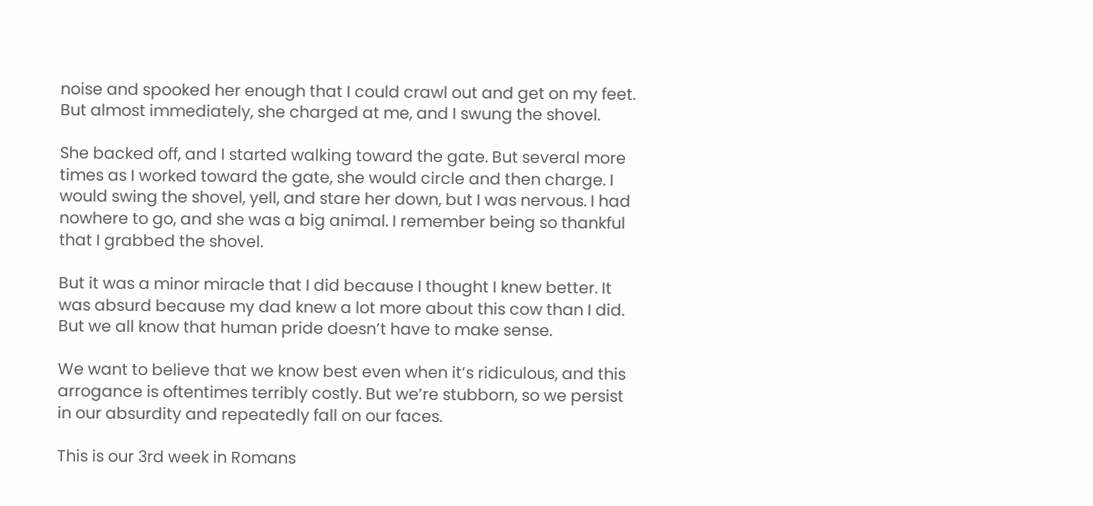noise and spooked her enough that I could crawl out and get on my feet. But almost immediately, she charged at me, and I swung the shovel.

She backed off, and I started walking toward the gate. But several more times as I worked toward the gate, she would circle and then charge. I would swing the shovel, yell, and stare her down, but I was nervous. I had nowhere to go, and she was a big animal. I remember being so thankful that I grabbed the shovel.

But it was a minor miracle that I did because I thought I knew better. It was absurd because my dad knew a lot more about this cow than I did. But we all know that human pride doesn’t have to make sense.

We want to believe that we know best even when it’s ridiculous, and this arrogance is oftentimes terribly costly. But we’re stubborn, so we persist in our absurdity and repeatedly fall on our faces.

This is our 3rd week in Romans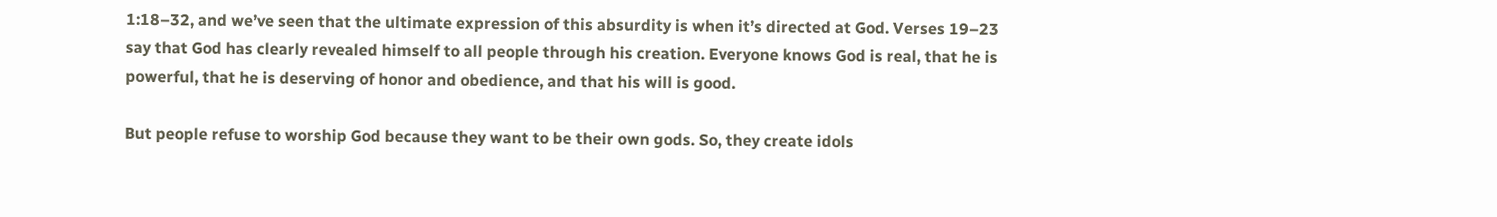1:18–32, and we’ve seen that the ultimate expression of this absurdity is when it’s directed at God. Verses 19–23 say that God has clearly revealed himself to all people through his creation. Everyone knows God is real, that he is powerful, that he is deserving of honor and obedience, and that his will is good.

But people refuse to worship God because they want to be their own gods. So, they create idols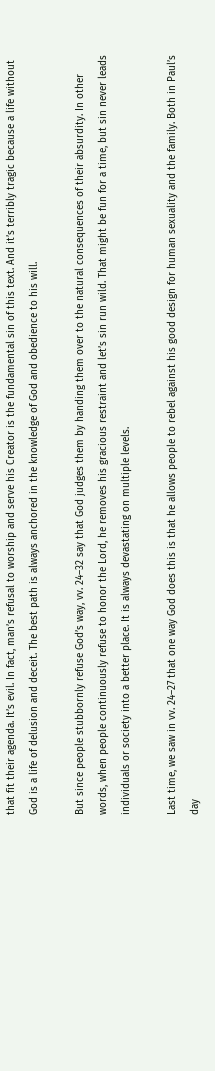that fit their agenda. It’s evil. In fact, man’s refusal to worship and serve his Creator is the fundamental sin of this text. And it’s terribly tragic because a life without God is a life of delusion and deceit. The best path is always anchored in the knowledge of God and obedience to his will.

But since people stubbornly refuse God’s way, vv. 24–32 say that God judges them by handing them over to the natural consequences of their absurdity. In other words, when people continuously refuse to honor the Lord, he removes his gracious restraint and let’s sin run wild. That might be fun for a time, but sin never leads individuals or society into a better place. It is always devastating on multiple levels.

Last time, we saw in vv. 24–27 that one way God does this is that he allows people to rebel against his good design for human sexuality and the family. Both in Paul’s day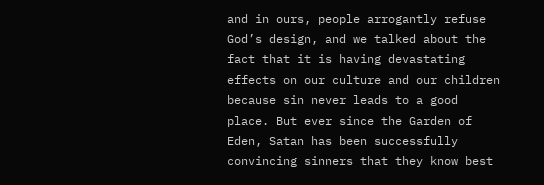and in ours, people arrogantly refuse God’s design, and we talked about the fact that it is having devastating effects on our culture and our children because sin never leads to a good place. But ever since the Garden of Eden, Satan has been successfully convincing sinners that they know best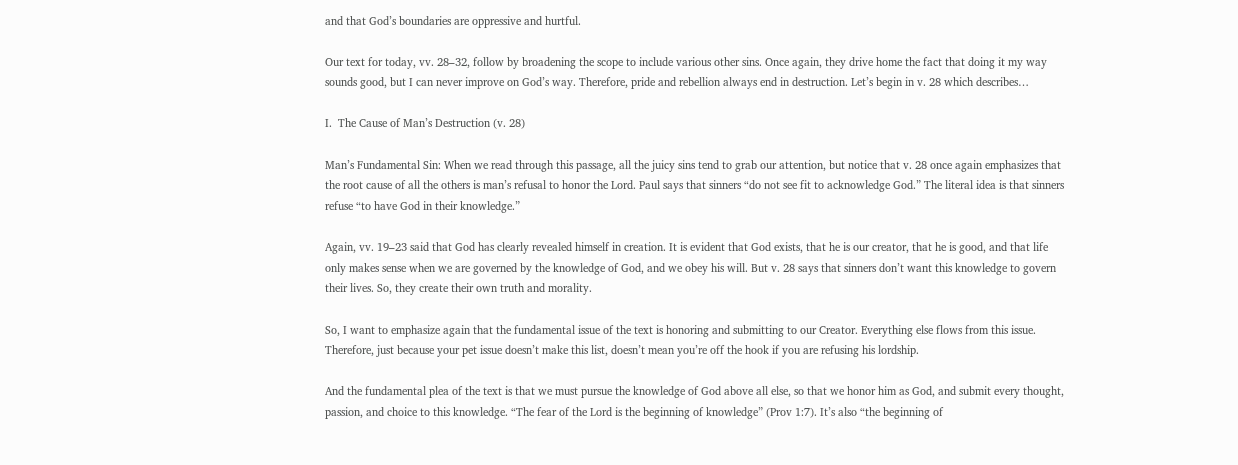and that God’s boundaries are oppressive and hurtful.

Our text for today, vv. 28–32, follow by broadening the scope to include various other sins. Once again, they drive home the fact that doing it my way sounds good, but I can never improve on God’s way. Therefore, pride and rebellion always end in destruction. Let’s begin in v. 28 which describes…

I.  The Cause of Man’s Destruction (v. 28)

Man’s Fundamental Sin: When we read through this passage, all the juicy sins tend to grab our attention, but notice that v. 28 once again emphasizes that the root cause of all the others is man’s refusal to honor the Lord. Paul says that sinners “do not see fit to acknowledge God.” The literal idea is that sinners refuse “to have God in their knowledge.”

Again, vv. 19–23 said that God has clearly revealed himself in creation. It is evident that God exists, that he is our creator, that he is good, and that life only makes sense when we are governed by the knowledge of God, and we obey his will. But v. 28 says that sinners don’t want this knowledge to govern their lives. So, they create their own truth and morality.

So, I want to emphasize again that the fundamental issue of the text is honoring and submitting to our Creator. Everything else flows from this issue. Therefore, just because your pet issue doesn’t make this list, doesn’t mean you’re off the hook if you are refusing his lordship.

And the fundamental plea of the text is that we must pursue the knowledge of God above all else, so that we honor him as God, and submit every thought, passion, and choice to this knowledge. “The fear of the Lord is the beginning of knowledge” (Prov 1:7). It’s also “the beginning of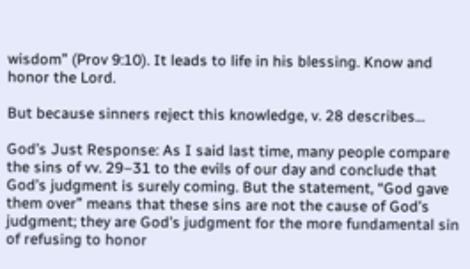wisdom” (Prov 9:10). It leads to life in his blessing. Know and honor the Lord.

But because sinners reject this knowledge, v. 28 describes…

God’s Just Response: As I said last time, many people compare the sins of vv. 29–31 to the evils of our day and conclude that God’s judgment is surely coming. But the statement, “God gave them over” means that these sins are not the cause of God’s judgment; they are God’s judgment for the more fundamental sin of refusing to honor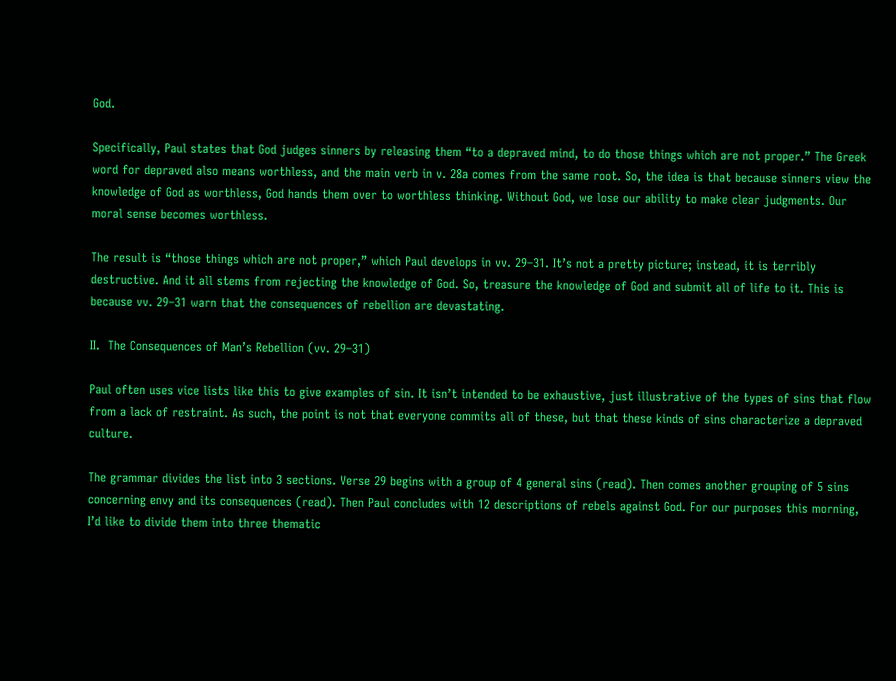God.

Specifically, Paul states that God judges sinners by releasing them “to a depraved mind, to do those things which are not proper.” The Greek word for depraved also means worthless, and the main verb in v. 28a comes from the same root. So, the idea is that because sinners view the knowledge of God as worthless, God hands them over to worthless thinking. Without God, we lose our ability to make clear judgments. Our moral sense becomes worthless.

The result is “those things which are not proper,” which Paul develops in vv. 29–31. It’s not a pretty picture; instead, it is terribly destructive. And it all stems from rejecting the knowledge of God. So, treasure the knowledge of God and submit all of life to it. This is because vv. 29–31 warn that the consequences of rebellion are devastating.

II.  The Consequences of Man’s Rebellion (vv. 29–31)

Paul often uses vice lists like this to give examples of sin. It isn’t intended to be exhaustive, just illustrative of the types of sins that flow from a lack of restraint. As such, the point is not that everyone commits all of these, but that these kinds of sins characterize a depraved culture.

The grammar divides the list into 3 sections. Verse 29 begins with a group of 4 general sins (read). Then comes another grouping of 5 sins concerning envy and its consequences (read). Then Paul concludes with 12 descriptions of rebels against God. For our purposes this morning, I’d like to divide them into three thematic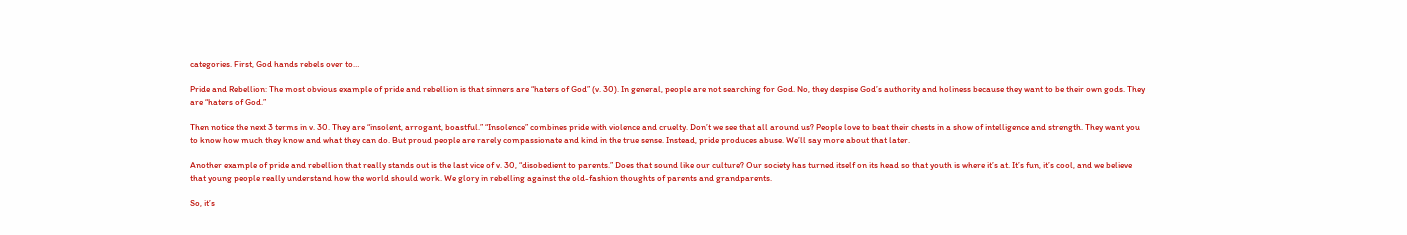categories. First, God hands rebels over to…

Pride and Rebellion: The most obvious example of pride and rebellion is that sinners are “haters of God” (v. 30). In general, people are not searching for God. No, they despise God’s authority and holiness because they want to be their own gods. They are “haters of God.”

Then notice the next 3 terms in v. 30. They are “insolent, arrogant, boastful.” “Insolence” combines pride with violence and cruelty. Don’t we see that all around us? People love to beat their chests in a show of intelligence and strength. They want you to know how much they know and what they can do. But proud people are rarely compassionate and kind in the true sense. Instead, pride produces abuse. We’ll say more about that later.

Another example of pride and rebellion that really stands out is the last vice of v. 30, “disobedient to parents.” Does that sound like our culture? Our society has turned itself on its head so that youth is where it’s at. It’s fun, it’s cool, and we believe that young people really understand how the world should work. We glory in rebelling against the old-fashion thoughts of parents and grandparents.

So, it’s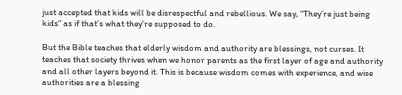just accepted that kids will be disrespectful and rebellious. We say, “They’re just being kids” as if that’s what they’re supposed to do.

But the Bible teaches that elderly wisdom and authority are blessings, not curses. It teaches that society thrives when we honor parents as the first layer of age and authority and all other layers beyond it. This is because wisdom comes with experience, and wise authorities are a blessing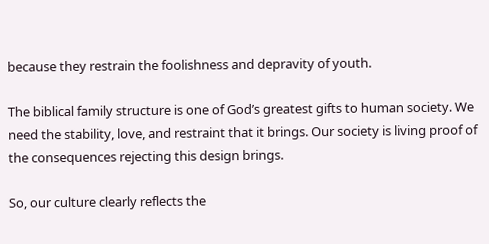because they restrain the foolishness and depravity of youth.

The biblical family structure is one of God’s greatest gifts to human society. We need the stability, love, and restraint that it brings. Our society is living proof of the consequences rejecting this design brings.

So, our culture clearly reflects the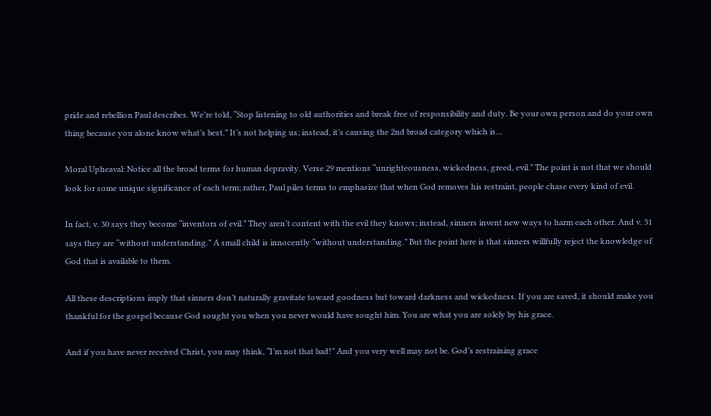pride and rebellion Paul describes. We’re told, “Stop listening to old authorities and break free of responsibility and duty. Be your own person and do your own thing because you alone know what’s best.” It’s not helping us; instead, it’s causing the 2nd broad category which is…

Moral Upheaval: Notice all the broad terms for human depravity. Verse 29 mentions “unrighteousness, wickedness, greed, evil.” The point is not that we should look for some unique significance of each term; rather, Paul piles terms to emphasize that when God removes his restraint, people chase every kind of evil.

In fact, v. 30 says they become “inventors of evil.” They aren’t content with the evil they knows; instead, sinners invent new ways to harm each other. And v. 31 says they are “without understanding.” A small child is innocently “without understanding.” But the point here is that sinners willfully reject the knowledge of God that is available to them.

All these descriptions imply that sinners don’t naturally gravitate toward goodness but toward darkness and wickedness. If you are saved, it should make you thankful for the gospel because God sought you when you never would have sought him. You are what you are solely by his grace.

And if you have never received Christ, you may think, “I’m not that bad!” And you very well may not be. God’s restraining grace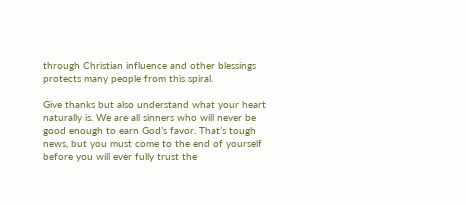through Christian influence and other blessings protects many people from this spiral.

Give thanks but also understand what your heart naturally is. We are all sinners who will never be good enough to earn God’s favor. That’s tough news, but you must come to the end of yourself before you will ever fully trust the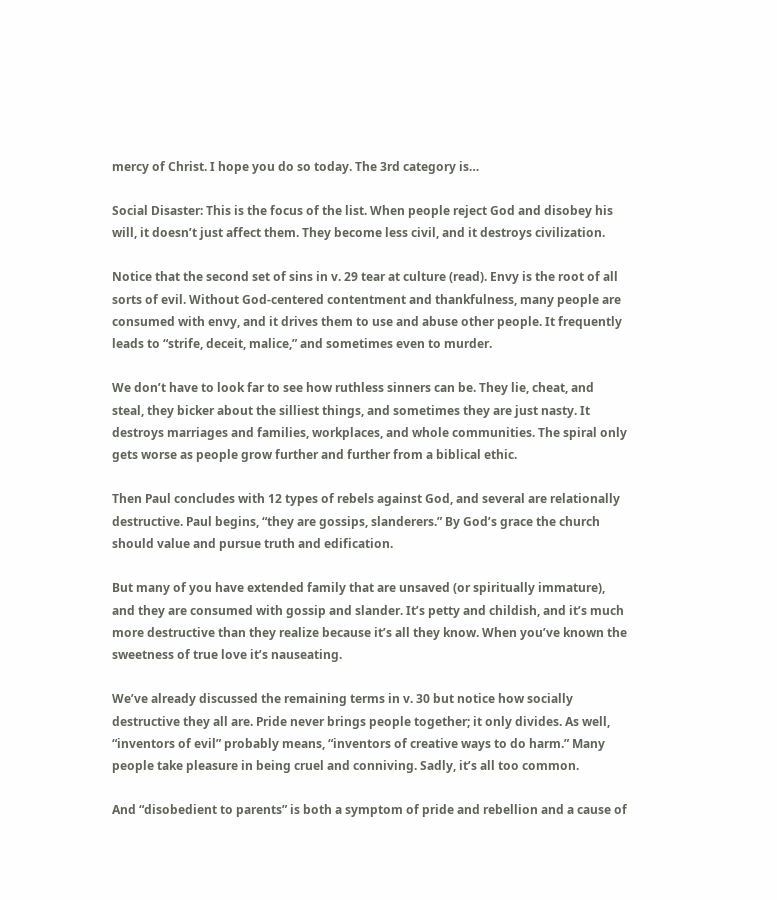mercy of Christ. I hope you do so today. The 3rd category is…

Social Disaster: This is the focus of the list. When people reject God and disobey his will, it doesn’t just affect them. They become less civil, and it destroys civilization.

Notice that the second set of sins in v. 29 tear at culture (read). Envy is the root of all sorts of evil. Without God-centered contentment and thankfulness, many people are consumed with envy, and it drives them to use and abuse other people. It frequently leads to “strife, deceit, malice,” and sometimes even to murder.

We don’t have to look far to see how ruthless sinners can be. They lie, cheat, and steal, they bicker about the silliest things, and sometimes they are just nasty. It destroys marriages and families, workplaces, and whole communities. The spiral only gets worse as people grow further and further from a biblical ethic.

Then Paul concludes with 12 types of rebels against God, and several are relationally destructive. Paul begins, “they are gossips, slanderers.” By God’s grace the church should value and pursue truth and edification.

But many of you have extended family that are unsaved (or spiritually immature), and they are consumed with gossip and slander. It’s petty and childish, and it’s much more destructive than they realize because it’s all they know. When you’ve known the sweetness of true love it’s nauseating.

We’ve already discussed the remaining terms in v. 30 but notice how socially destructive they all are. Pride never brings people together; it only divides. As well, “inventors of evil” probably means, “inventors of creative ways to do harm.” Many people take pleasure in being cruel and conniving. Sadly, it’s all too common.

And “disobedient to parents” is both a symptom of pride and rebellion and a cause of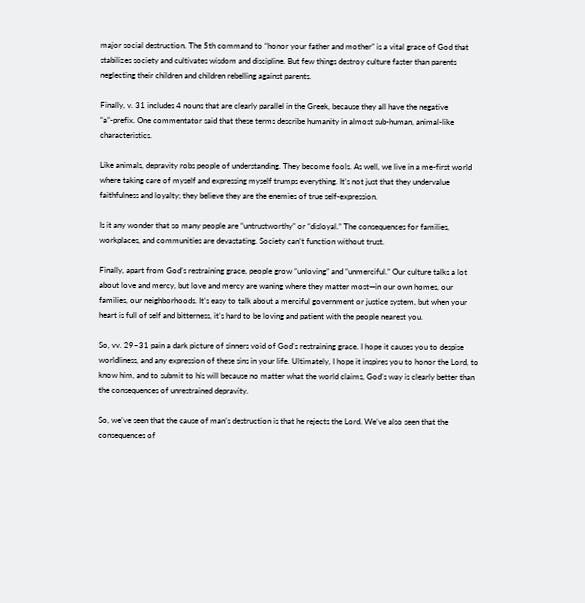major social destruction. The 5th command to “honor your father and mother” is a vital grace of God that stabilizes society and cultivates wisdom and discipline. But few things destroy culture faster than parents neglecting their children and children rebelling against parents.

Finally, v. 31 includes 4 nouns that are clearly parallel in the Greek, because they all have the negative “a”-prefix. One commentator said that these terms describe humanity in almost sub-human, animal-like characteristics.

Like animals, depravity robs people of understanding. They become fools. As well, we live in a me-first world where taking care of myself and expressing myself trumps everything. It’s not just that they undervalue faithfulness and loyalty; they believe they are the enemies of true self-expression.

Is it any wonder that so many people are “untrustworthy” or “disloyal.” The consequences for families, workplaces, and communities are devastating. Society can’t function without trust.

Finally, apart from God’s restraining grace, people grow “unloving” and “unmerciful.” Our culture talks a lot about love and mercy, but love and mercy are waning where they matter most—in our own homes, our families, our neighborhoods. It’s easy to talk about a merciful government or justice system, but when your heart is full of self and bitterness, it’s hard to be loving and patient with the people nearest you.

So, vv. 29–31 pain a dark picture of sinners void of God’s restraining grace. I hope it causes you to despise worldliness, and any expression of these sins in your life. Ultimately, I hope it inspires you to honor the Lord, to know him, and to submit to his will because no matter what the world claims, God’s way is clearly better than the consequences of unrestrained depravity.

So, we’ve seen that the cause of man’s destruction is that he rejects the Lord. We’ve also seen that the consequences of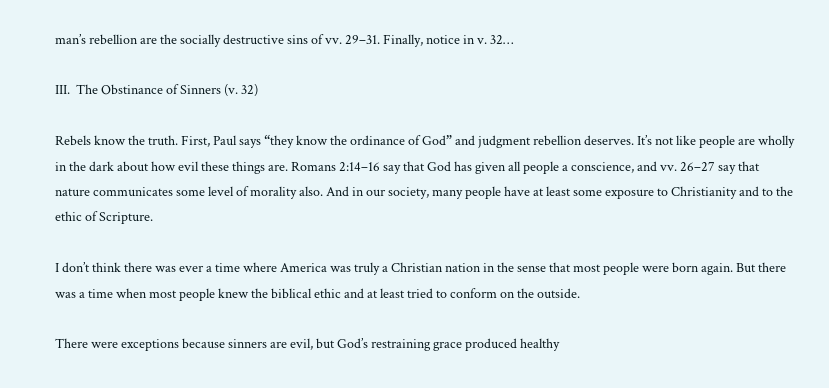man’s rebellion are the socially destructive sins of vv. 29–31. Finally, notice in v. 32…

III.  The Obstinance of Sinners (v. 32)

Rebels know the truth. First, Paul says “they know the ordinance of God” and judgment rebellion deserves. It’s not like people are wholly in the dark about how evil these things are. Romans 2:14–16 say that God has given all people a conscience, and vv. 26–27 say that nature communicates some level of morality also. And in our society, many people have at least some exposure to Christianity and to the ethic of Scripture.

I don’t think there was ever a time where America was truly a Christian nation in the sense that most people were born again. But there was a time when most people knew the biblical ethic and at least tried to conform on the outside.

There were exceptions because sinners are evil, but God’s restraining grace produced healthy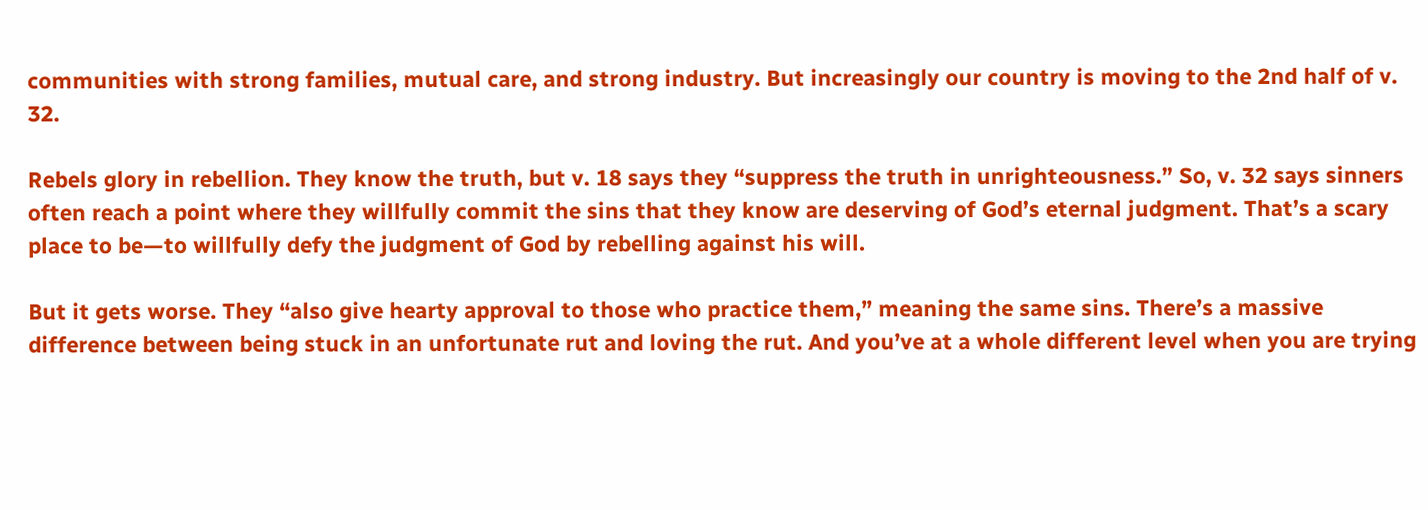communities with strong families, mutual care, and strong industry. But increasingly our country is moving to the 2nd half of v. 32.

Rebels glory in rebellion. They know the truth, but v. 18 says they “suppress the truth in unrighteousness.” So, v. 32 says sinners often reach a point where they willfully commit the sins that they know are deserving of God’s eternal judgment. That’s a scary place to be—to willfully defy the judgment of God by rebelling against his will.

But it gets worse. They “also give hearty approval to those who practice them,” meaning the same sins. There’s a massive difference between being stuck in an unfortunate rut and loving the rut. And you’ve at a whole different level when you are trying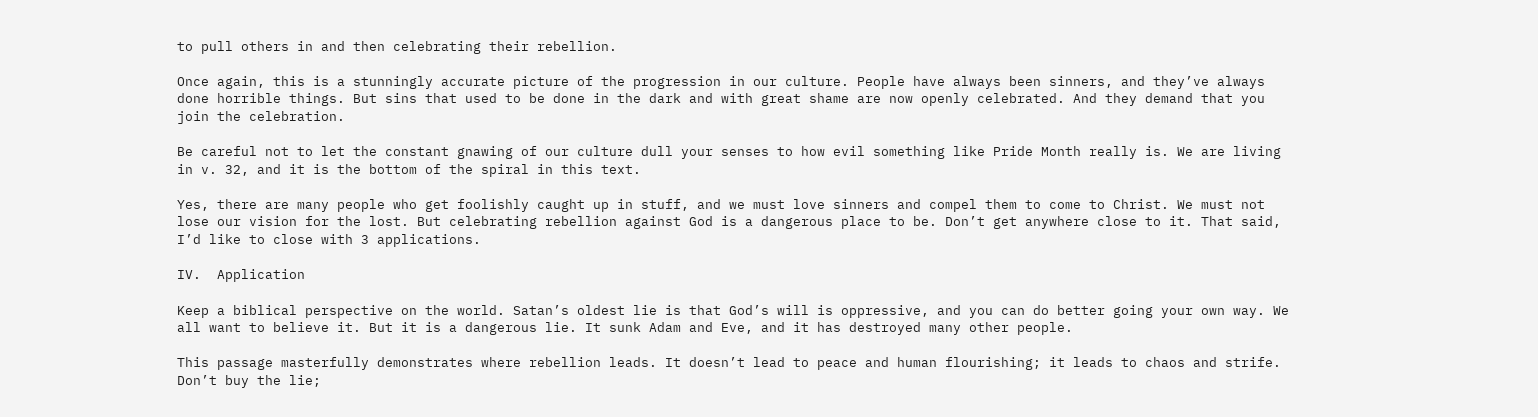to pull others in and then celebrating their rebellion.

Once again, this is a stunningly accurate picture of the progression in our culture. People have always been sinners, and they’ve always done horrible things. But sins that used to be done in the dark and with great shame are now openly celebrated. And they demand that you join the celebration.

Be careful not to let the constant gnawing of our culture dull your senses to how evil something like Pride Month really is. We are living in v. 32, and it is the bottom of the spiral in this text.

Yes, there are many people who get foolishly caught up in stuff, and we must love sinners and compel them to come to Christ. We must not lose our vision for the lost. But celebrating rebellion against God is a dangerous place to be. Don’t get anywhere close to it. That said, I’d like to close with 3 applications.

IV.  Application

Keep a biblical perspective on the world. Satan’s oldest lie is that God’s will is oppressive, and you can do better going your own way. We all want to believe it. But it is a dangerous lie. It sunk Adam and Eve, and it has destroyed many other people.

This passage masterfully demonstrates where rebellion leads. It doesn’t lead to peace and human flourishing; it leads to chaos and strife. Don’t buy the lie;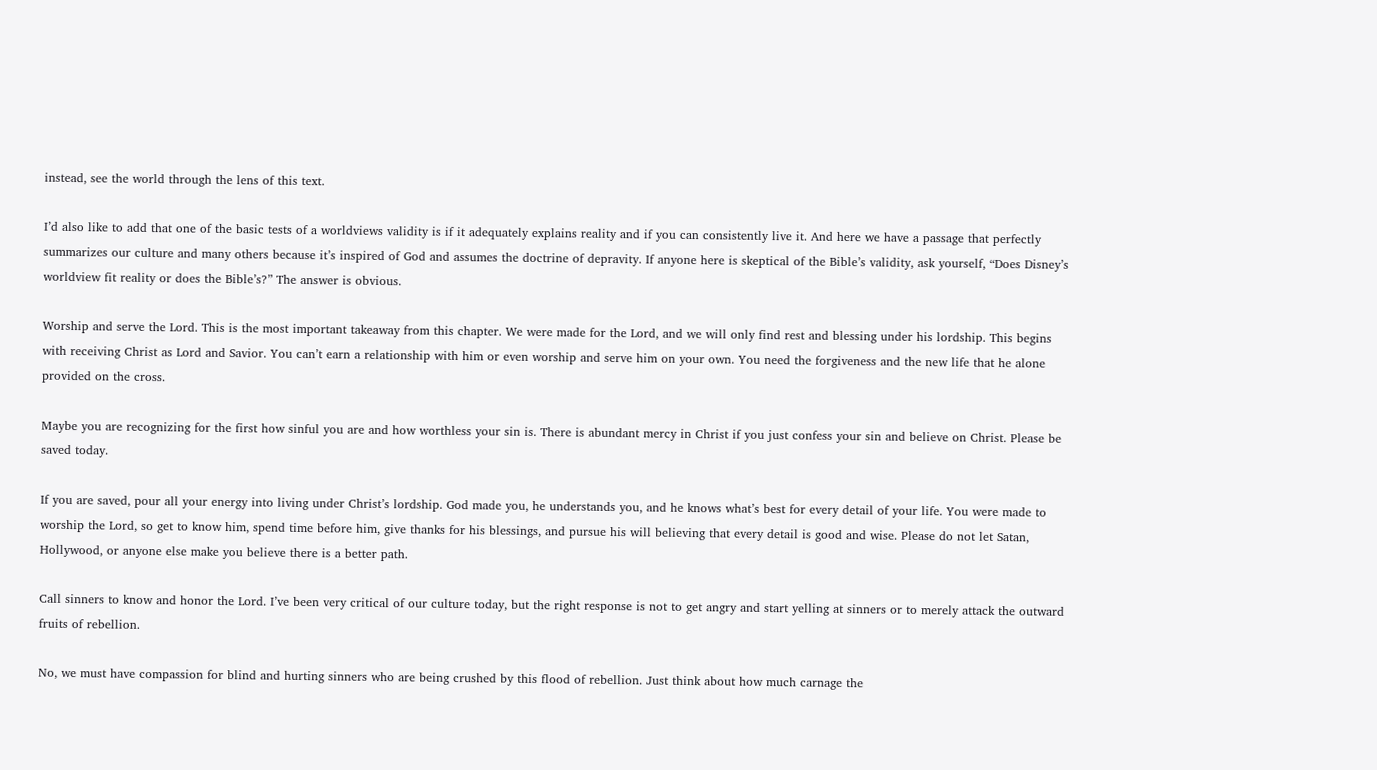instead, see the world through the lens of this text.

I’d also like to add that one of the basic tests of a worldviews validity is if it adequately explains reality and if you can consistently live it. And here we have a passage that perfectly summarizes our culture and many others because it’s inspired of God and assumes the doctrine of depravity. If anyone here is skeptical of the Bible’s validity, ask yourself, “Does Disney’s worldview fit reality or does the Bible’s?” The answer is obvious.

Worship and serve the Lord. This is the most important takeaway from this chapter. We were made for the Lord, and we will only find rest and blessing under his lordship. This begins with receiving Christ as Lord and Savior. You can’t earn a relationship with him or even worship and serve him on your own. You need the forgiveness and the new life that he alone provided on the cross.

Maybe you are recognizing for the first how sinful you are and how worthless your sin is. There is abundant mercy in Christ if you just confess your sin and believe on Christ. Please be saved today.

If you are saved, pour all your energy into living under Christ’s lordship. God made you, he understands you, and he knows what’s best for every detail of your life. You were made to worship the Lord, so get to know him, spend time before him, give thanks for his blessings, and pursue his will believing that every detail is good and wise. Please do not let Satan, Hollywood, or anyone else make you believe there is a better path.

Call sinners to know and honor the Lord. I’ve been very critical of our culture today, but the right response is not to get angry and start yelling at sinners or to merely attack the outward fruits of rebellion.

No, we must have compassion for blind and hurting sinners who are being crushed by this flood of rebellion. Just think about how much carnage the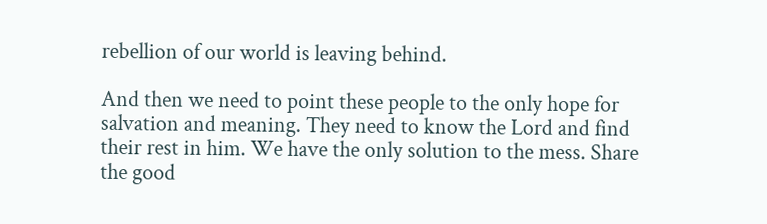rebellion of our world is leaving behind.

And then we need to point these people to the only hope for salvation and meaning. They need to know the Lord and find their rest in him. We have the only solution to the mess. Share the good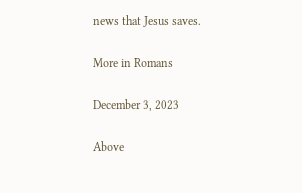news that Jesus saves.

More in Romans

December 3, 2023

Above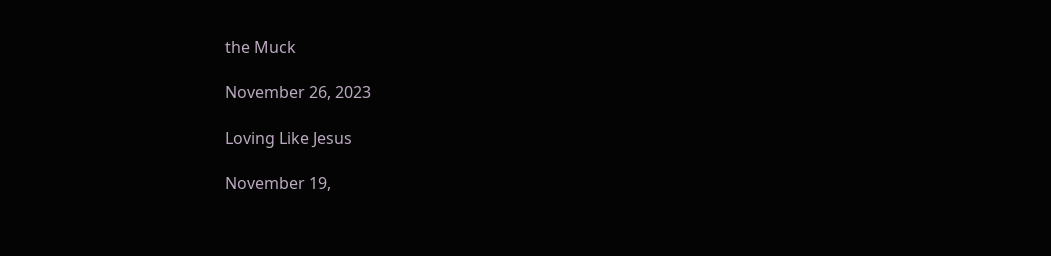the Muck

November 26, 2023

Loving Like Jesus

November 19,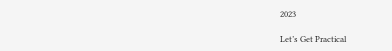2023

Let’s Get Practical